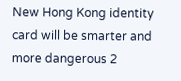New Hong Kong identity card will be smarter and more dangerous 2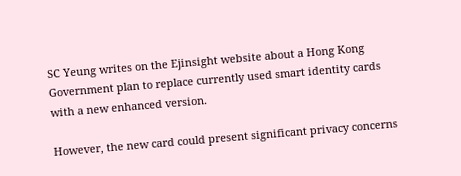SC Yeung writes on the Ejinsight website about a Hong Kong Government plan to replace currently used smart identity cards with a new enhanced version.

However, the new card could present significant privacy concerns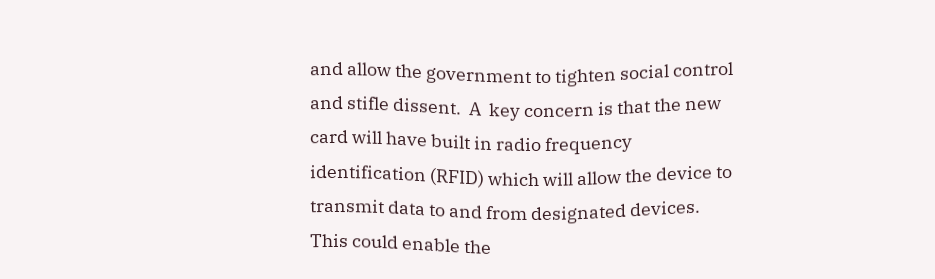and allow the government to tighten social control and stifle dissent.  A  key concern is that the new card will have built in radio frequency identification (RFID) which will allow the device to transmit data to and from designated devices.  This could enable the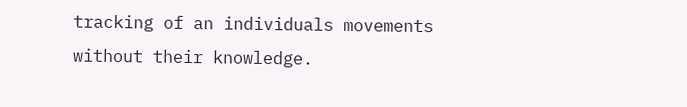tracking of an individuals movements without their knowledge.